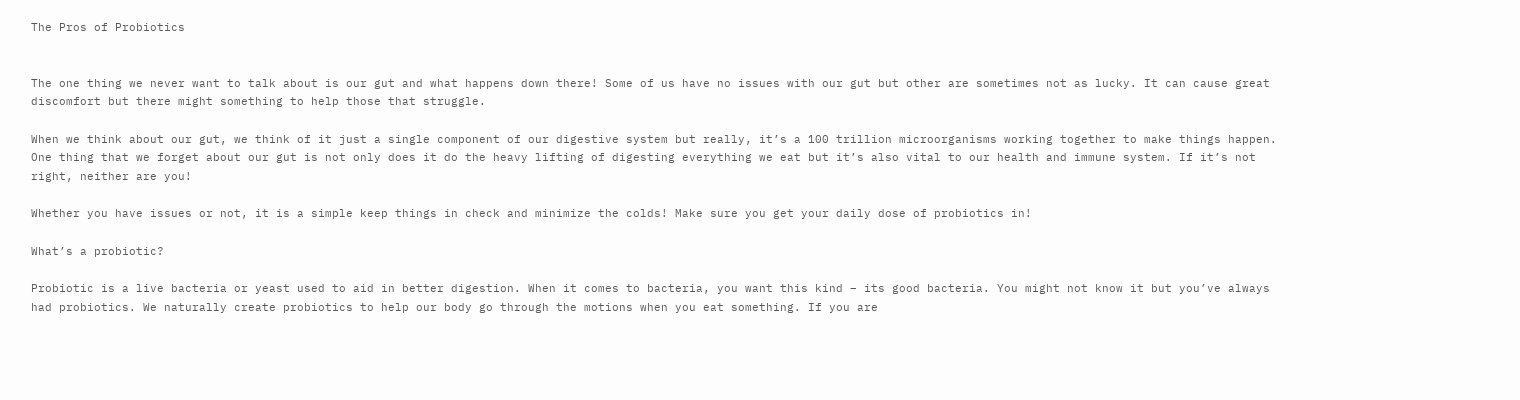The Pros of Probiotics


The one thing we never want to talk about is our gut and what happens down there! Some of us have no issues with our gut but other are sometimes not as lucky. It can cause great discomfort but there might something to help those that struggle.

When we think about our gut, we think of it just a single component of our digestive system but really, it’s a 100 trillion microorganisms working together to make things happen. One thing that we forget about our gut is not only does it do the heavy lifting of digesting everything we eat but it’s also vital to our health and immune system. If it’s not right, neither are you!

Whether you have issues or not, it is a simple keep things in check and minimize the colds! Make sure you get your daily dose of probiotics in!

What’s a probiotic?

Probiotic is a live bacteria or yeast used to aid in better digestion. When it comes to bacteria, you want this kind – its good bacteria. You might not know it but you’ve always had probiotics. We naturally create probiotics to help our body go through the motions when you eat something. If you are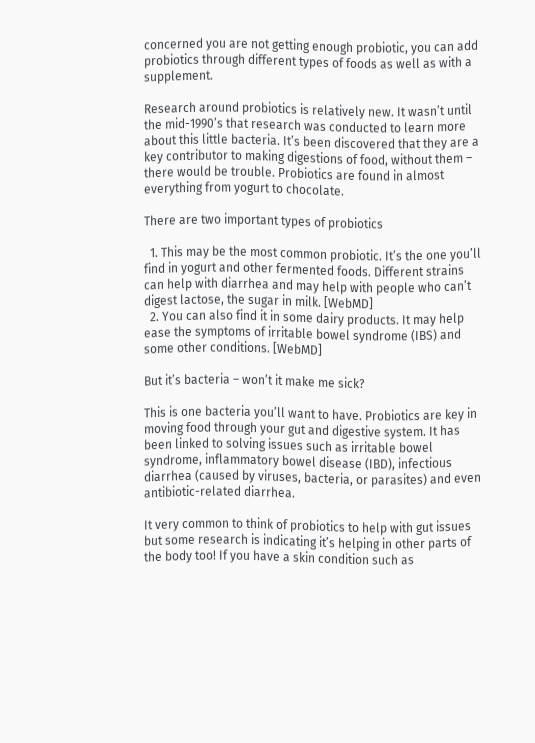concerned you are not getting enough probiotic, you can add probiotics through different types of foods as well as with a supplement.

Research around probiotics is relatively new. It wasn’t until the mid-1990’s that research was conducted to learn more about this little bacteria. It’s been discovered that they are a key contributor to making digestions of food, without them – there would be trouble. Probiotics are found in almost everything from yogurt to chocolate.

There are two important types of probiotics

  1. This may be the most common probiotic. It’s the one you’ll find in yogurt and other fermented foods. Different strains can help with diarrhea and may help with people who can’t digest lactose, the sugar in milk. [WebMD]
  2. You can also find it in some dairy products. It may help ease the symptoms of irritable bowel syndrome (IBS) and some other conditions. [WebMD]

But it’s bacteria – won’t it make me sick?

This is one bacteria you’ll want to have. Probiotics are key in moving food through your gut and digestive system. It has been linked to solving issues such as irritable bowel syndrome, inflammatory bowel disease (IBD), infectious diarrhea (caused by viruses, bacteria, or parasites) and even antibiotic-related diarrhea.

It very common to think of probiotics to help with gut issues but some research is indicating it’s helping in other parts of the body too! If you have a skin condition such as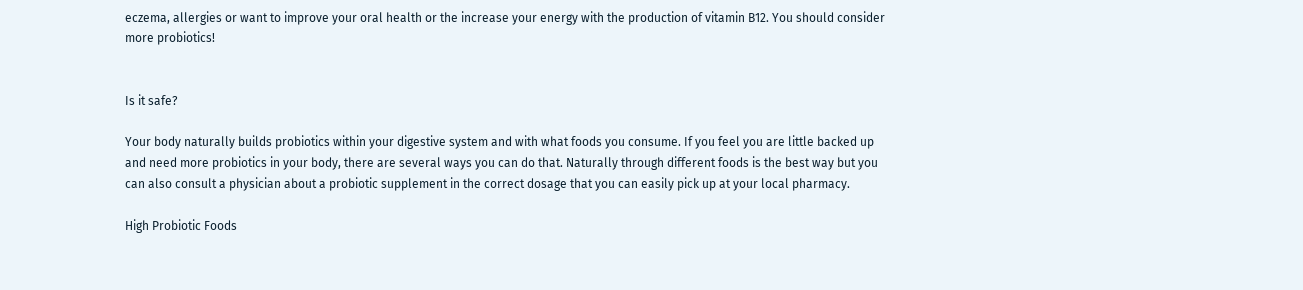eczema, allergies or want to improve your oral health or the increase your energy with the production of vitamin B12. You should consider more probiotics!


Is it safe?

Your body naturally builds probiotics within your digestive system and with what foods you consume. If you feel you are little backed up and need more probiotics in your body, there are several ways you can do that. Naturally through different foods is the best way but you can also consult a physician about a probiotic supplement in the correct dosage that you can easily pick up at your local pharmacy.

High Probiotic Foods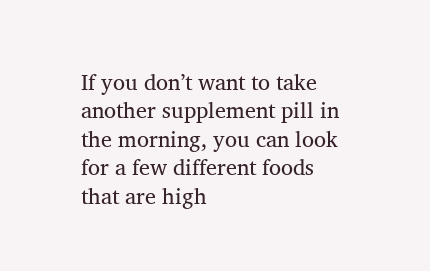If you don’t want to take another supplement pill in the morning, you can look for a few different foods that are high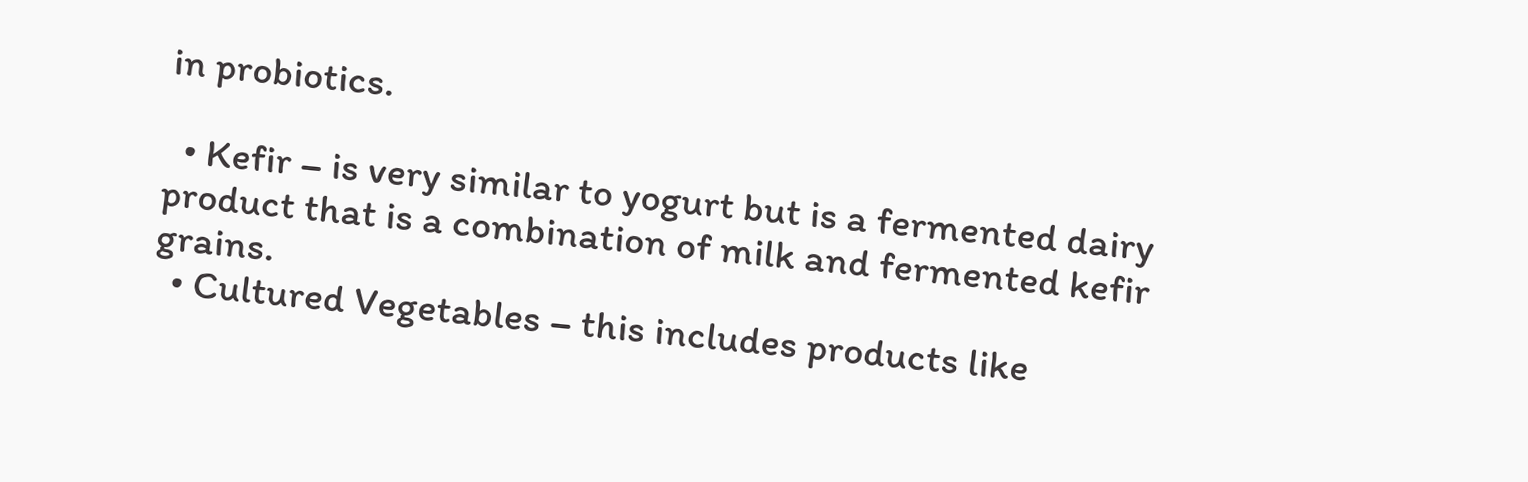in probiotics.

  • Kefir – is very similar to yogurt but is a fermented dairy product that is a combination of milk and fermented kefir grains.
  • Cultured Vegetables – this includes products like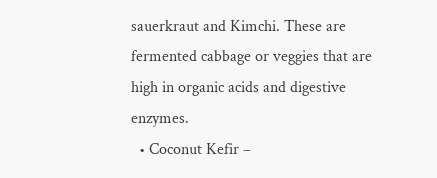sauerkraut and Kimchi. These are fermented cabbage or veggies that are high in organic acids and digestive enzymes.
  • Coconut Kefir –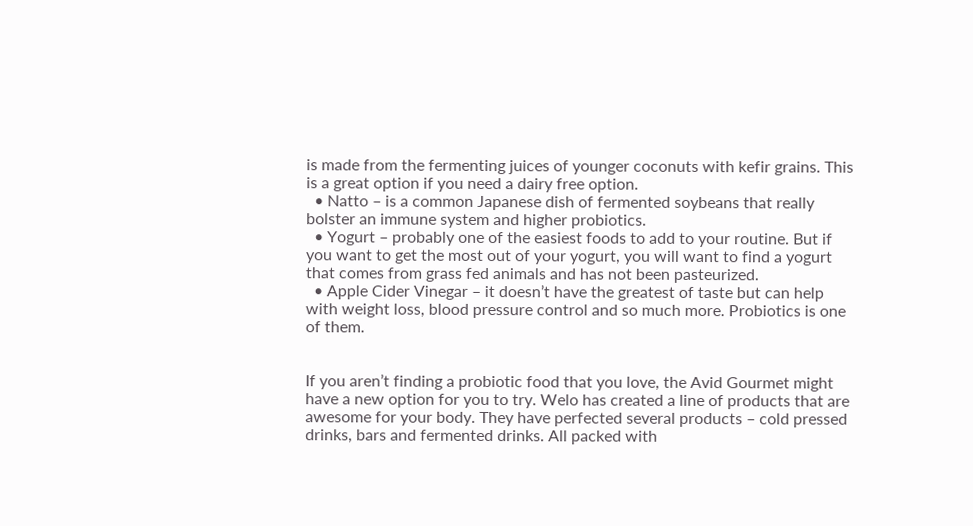is made from the fermenting juices of younger coconuts with kefir grains. This is a great option if you need a dairy free option.
  • Natto – is a common Japanese dish of fermented soybeans that really bolster an immune system and higher probiotics.
  • Yogurt – probably one of the easiest foods to add to your routine. But if you want to get the most out of your yogurt, you will want to find a yogurt that comes from grass fed animals and has not been pasteurized.
  • Apple Cider Vinegar – it doesn’t have the greatest of taste but can help with weight loss, blood pressure control and so much more. Probiotics is one of them.


If you aren’t finding a probiotic food that you love, the Avid Gourmet might have a new option for you to try. Welo has created a line of products that are awesome for your body. They have perfected several products – cold pressed drinks, bars and fermented drinks. All packed with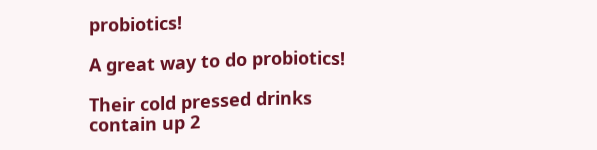probiotics!

A great way to do probiotics!

Their cold pressed drinks contain up 2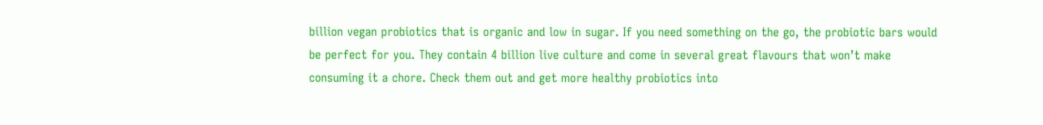billion vegan probiotics that is organic and low in sugar. If you need something on the go, the probiotic bars would be perfect for you. They contain 4 billion live culture and come in several great flavours that won’t make consuming it a chore. Check them out and get more healthy probiotics into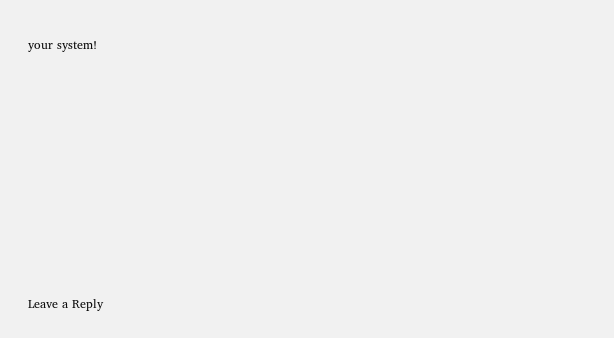your system!










Leave a Reply